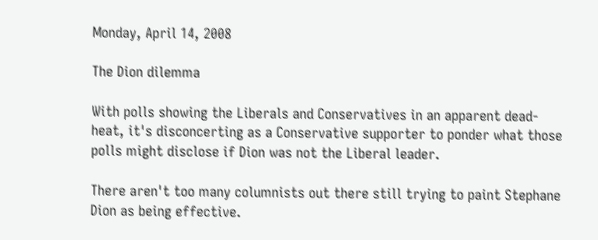Monday, April 14, 2008

The Dion dilemma

With polls showing the Liberals and Conservatives in an apparent dead-heat, it's disconcerting as a Conservative supporter to ponder what those polls might disclose if Dion was not the Liberal leader.

There aren't too many columnists out there still trying to paint Stephane Dion as being effective.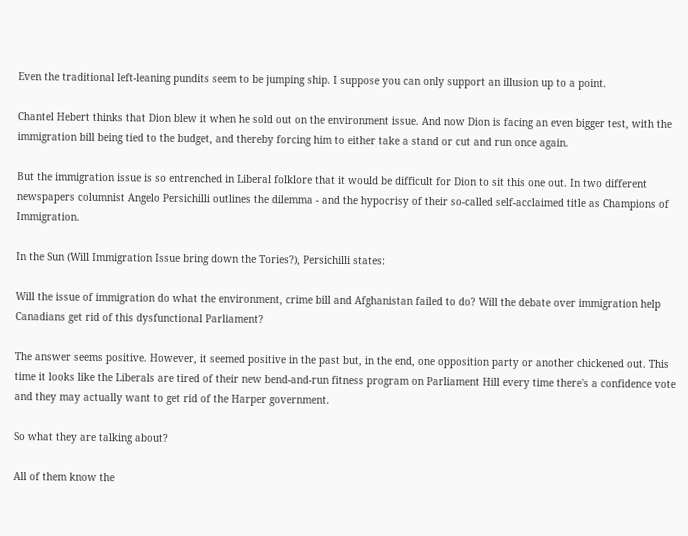Even the traditional left-leaning pundits seem to be jumping ship. I suppose you can only support an illusion up to a point.

Chantel Hebert thinks that Dion blew it when he sold out on the environment issue. And now Dion is facing an even bigger test, with the immigration bill being tied to the budget, and thereby forcing him to either take a stand or cut and run once again.

But the immigration issue is so entrenched in Liberal folklore that it would be difficult for Dion to sit this one out. In two different newspapers columnist Angelo Persichilli outlines the dilemma - and the hypocrisy of their so-called self-acclaimed title as Champions of Immigration.

In the Sun (Will Immigration Issue bring down the Tories?), Persichilli states:

Will the issue of immigration do what the environment, crime bill and Afghanistan failed to do? Will the debate over immigration help Canadians get rid of this dysfunctional Parliament?

The answer seems positive. However, it seemed positive in the past but, in the end, one opposition party or another chickened out. This time it looks like the Liberals are tired of their new bend-and-run fitness program on Parliament Hill every time there's a confidence vote and they may actually want to get rid of the Harper government.

So what they are talking about?

All of them know the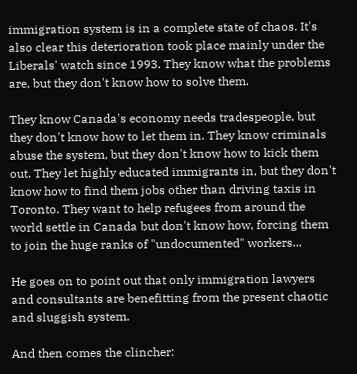immigration system is in a complete state of chaos. It's also clear this deterioration took place mainly under the Liberals' watch since 1993. They know what the problems are, but they don't know how to solve them.

They know Canada's economy needs tradespeople, but they don't know how to let them in. They know criminals abuse the system, but they don't know how to kick them out. They let highly educated immigrants in, but they don't know how to find them jobs other than driving taxis in Toronto. They want to help refugees from around the world settle in Canada but don't know how, forcing them to join the huge ranks of "undocumented" workers...

He goes on to point out that only immigration lawyers and consultants are benefitting from the present chaotic and sluggish system.

And then comes the clincher: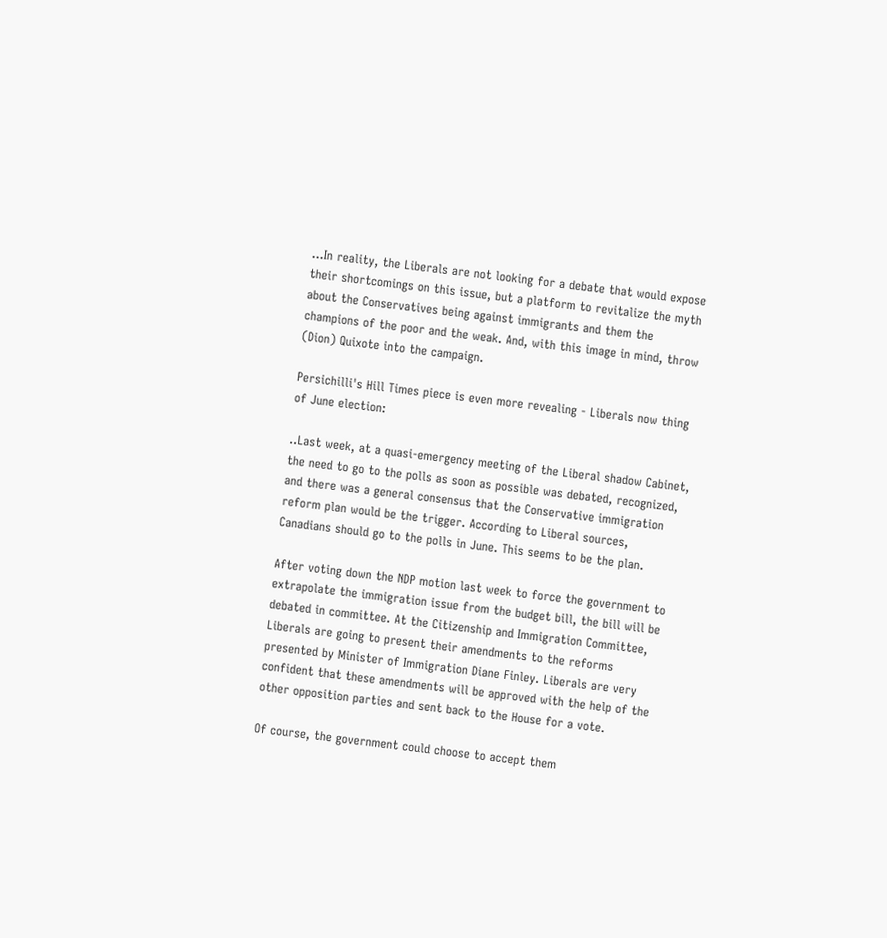...In reality, the Liberals are not looking for a debate that would expose their shortcomings on this issue, but a platform to revitalize the myth about the Conservatives being against immigrants and them the champions of the poor and the weak. And, with this image in mind, throw (Dion) Quixote into the campaign.

Persichilli's Hill Times piece is even more revealing - Liberals now thing of June election:

..Last week, at a quasi-emergency meeting of the Liberal shadow Cabinet, the need to go to the polls as soon as possible was debated, recognized, and there was a general consensus that the Conservative immigration reform plan would be the trigger. According to Liberal sources, Canadians should go to the polls in June. This seems to be the plan.

After voting down the NDP motion last week to force the government to extrapolate the immigration issue from the budget bill, the bill will be debated in committee. At the Citizenship and Immigration Committee, Liberals are going to present their amendments to the reforms presented by Minister of Immigration Diane Finley. Liberals are very confident that these amendments will be approved with the help of the other opposition parties and sent back to the House for a vote.

Of course, the government could choose to accept them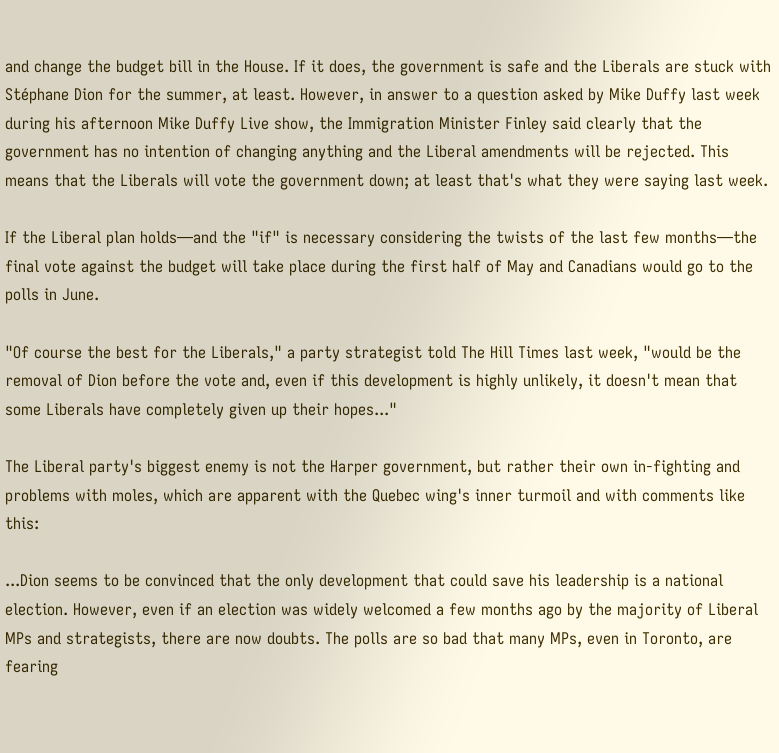and change the budget bill in the House. If it does, the government is safe and the Liberals are stuck with Stéphane Dion for the summer, at least. However, in answer to a question asked by Mike Duffy last week during his afternoon Mike Duffy Live show, the Immigration Minister Finley said clearly that the government has no intention of changing anything and the Liberal amendments will be rejected. This means that the Liberals will vote the government down; at least that's what they were saying last week.

If the Liberal plan holds—and the "if" is necessary considering the twists of the last few months—the final vote against the budget will take place during the first half of May and Canadians would go to the polls in June.

"Of course the best for the Liberals," a party strategist told The Hill Times last week, "would be the removal of Dion before the vote and, even if this development is highly unlikely, it doesn't mean that some Liberals have completely given up their hopes..."

The Liberal party's biggest enemy is not the Harper government, but rather their own in-fighting and problems with moles, which are apparent with the Quebec wing's inner turmoil and with comments like this:

...Dion seems to be convinced that the only development that could save his leadership is a national election. However, even if an election was widely welcomed a few months ago by the majority of Liberal MPs and strategists, there are now doubts. The polls are so bad that many MPs, even in Toronto, are fearing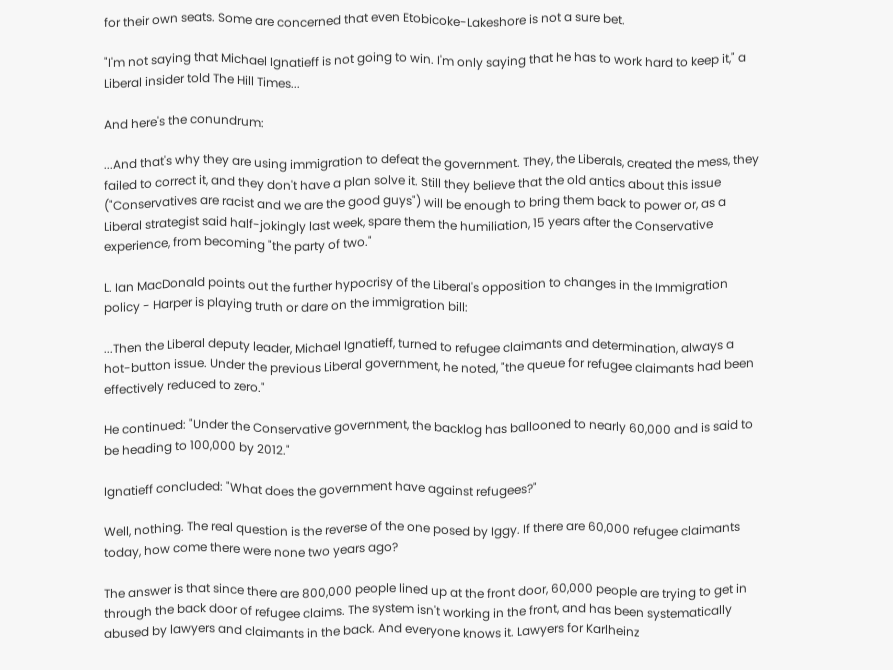for their own seats. Some are concerned that even Etobicoke-Lakeshore is not a sure bet.

"I'm not saying that Michael Ignatieff is not going to win. I'm only saying that he has to work hard to keep it," a Liberal insider told The Hill Times...

And here's the conundrum:

...And that's why they are using immigration to defeat the government. They, the Liberals, created the mess, they failed to correct it, and they don't have a plan solve it. Still they believe that the old antics about this issue ("Conservatives are racist and we are the good guys") will be enough to bring them back to power or, as a Liberal strategist said half-jokingly last week, spare them the humiliation, 15 years after the Conservative experience, from becoming "the party of two."

L. Ian MacDonald points out the further hypocrisy of the Liberal's opposition to changes in the Immigration policy - Harper is playing truth or dare on the immigration bill:

...Then the Liberal deputy leader, Michael Ignatieff, turned to refugee claimants and determination, always a hot-button issue. Under the previous Liberal government, he noted, "the queue for refugee claimants had been effectively reduced to zero."

He continued: "Under the Conservative government, the backlog has ballooned to nearly 60,000 and is said to be heading to 100,000 by 2012."

Ignatieff concluded: "What does the government have against refugees?"

Well, nothing. The real question is the reverse of the one posed by Iggy. If there are 60,000 refugee claimants today, how come there were none two years ago?

The answer is that since there are 800,000 people lined up at the front door, 60,000 people are trying to get in through the back door of refugee claims. The system isn't working in the front, and has been systematically abused by lawyers and claimants in the back. And everyone knows it. Lawyers for Karlheinz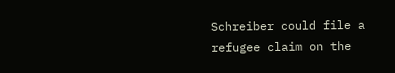Schreiber could file a refugee claim on the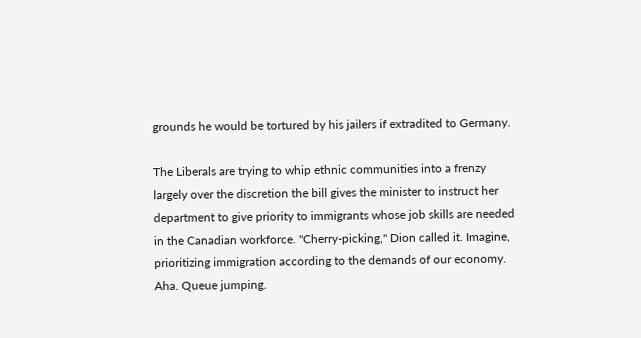grounds he would be tortured by his jailers if extradited to Germany.

The Liberals are trying to whip ethnic communities into a frenzy largely over the discretion the bill gives the minister to instruct her department to give priority to immigrants whose job skills are needed in the Canadian workforce. "Cherry-picking," Dion called it. Imagine, prioritizing immigration according to the demands of our economy. Aha. Queue jumping.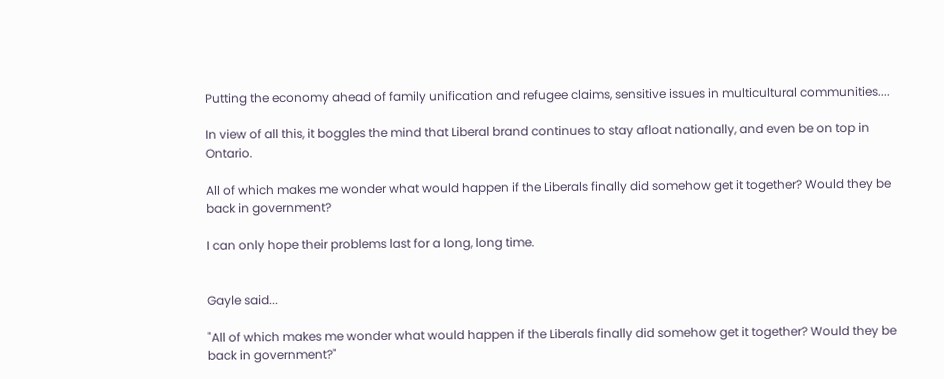Putting the economy ahead of family unification and refugee claims, sensitive issues in multicultural communities....

In view of all this, it boggles the mind that Liberal brand continues to stay afloat nationally, and even be on top in Ontario.

All of which makes me wonder what would happen if the Liberals finally did somehow get it together? Would they be back in government?

I can only hope their problems last for a long, long time.


Gayle said...

"All of which makes me wonder what would happen if the Liberals finally did somehow get it together? Would they be back in government?"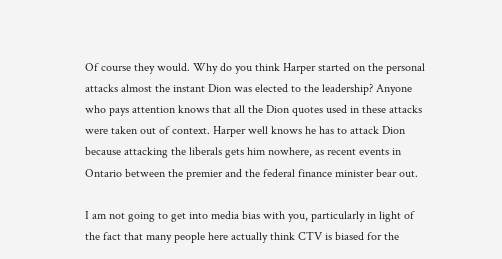Of course they would. Why do you think Harper started on the personal attacks almost the instant Dion was elected to the leadership? Anyone who pays attention knows that all the Dion quotes used in these attacks were taken out of context. Harper well knows he has to attack Dion because attacking the liberals gets him nowhere, as recent events in Ontario between the premier and the federal finance minister bear out.

I am not going to get into media bias with you, particularly in light of the fact that many people here actually think CTV is biased for the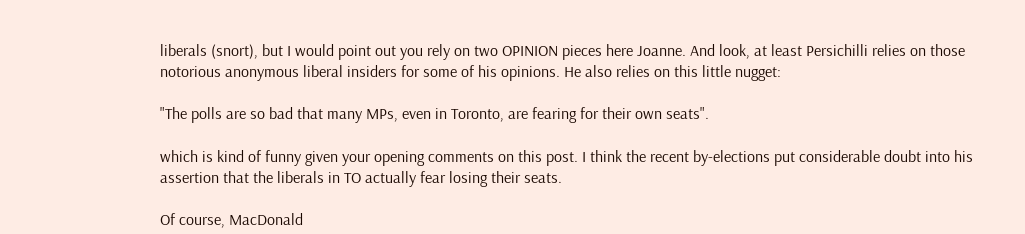liberals (snort), but I would point out you rely on two OPINION pieces here Joanne. And look, at least Persichilli relies on those notorious anonymous liberal insiders for some of his opinions. He also relies on this little nugget:

"The polls are so bad that many MPs, even in Toronto, are fearing for their own seats".

which is kind of funny given your opening comments on this post. I think the recent by-elections put considerable doubt into his assertion that the liberals in TO actually fear losing their seats.

Of course, MacDonald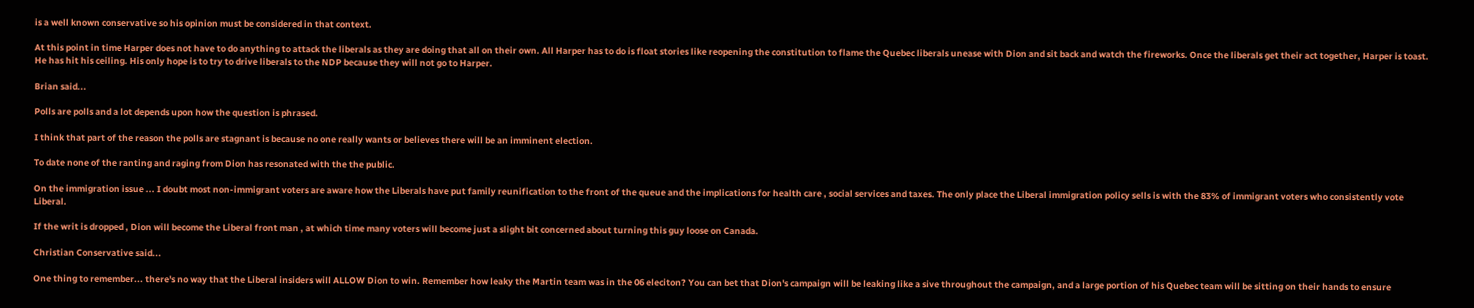is a well known conservative so his opinion must be considered in that context.

At this point in time Harper does not have to do anything to attack the liberals as they are doing that all on their own. All Harper has to do is float stories like reopening the constitution to flame the Quebec liberals unease with Dion and sit back and watch the fireworks. Once the liberals get their act together, Harper is toast. He has hit his ceiling. His only hope is to try to drive liberals to the NDP because they will not go to Harper.

Brian said...

Polls are polls and a lot depends upon how the question is phrased.

I think that part of the reason the polls are stagnant is because no one really wants or believes there will be an imminent election.

To date none of the ranting and raging from Dion has resonated with the the public.

On the immigration issue ... I doubt most non-immigrant voters are aware how the Liberals have put family reunification to the front of the queue and the implications for health care , social services and taxes. The only place the Liberal immigration policy sells is with the 83% of immigrant voters who consistently vote Liberal.

If the writ is dropped , Dion will become the Liberal front man , at which time many voters will become just a slight bit concerned about turning this guy loose on Canada.

Christian Conservative said...

One thing to remember... there's no way that the Liberal insiders will ALLOW Dion to win. Remember how leaky the Martin team was in the 06 eleciton? You can bet that Dion's campaign will be leaking like a sive throughout the campaign, and a large portion of his Quebec team will be sitting on their hands to ensure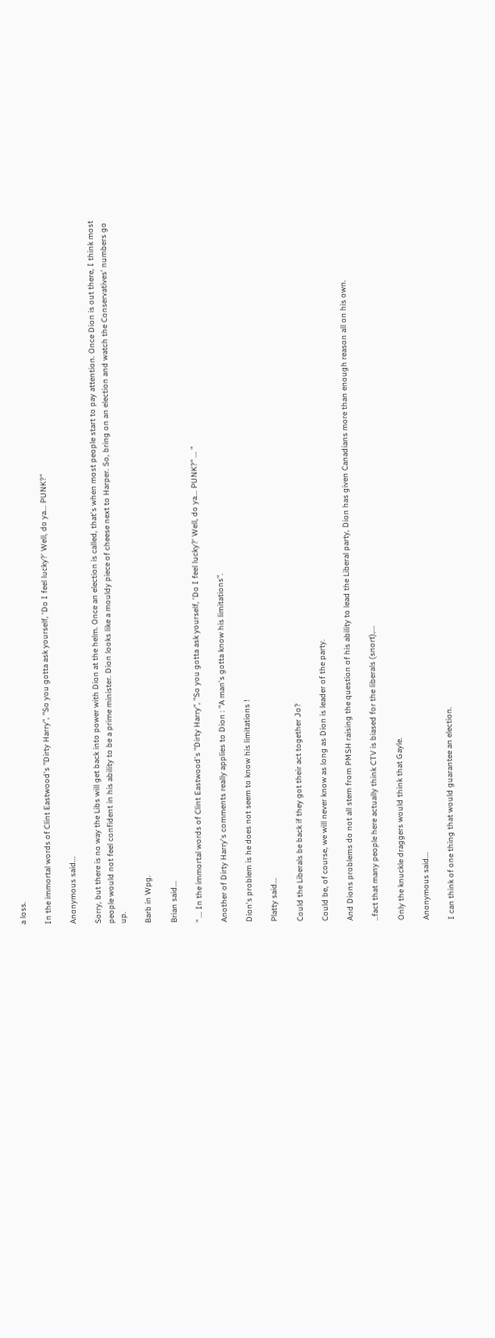a loss.

In the immortal words of Clint Eastwood's "Dirty Harry", "So you gotta ask yourself, 'Do I feel lucky?' Well, do ya... PUNK?"

Anonymous said...

Sorry, but there is no way the Libs will get back into power with Dion at the helm. Once an election is called, that's when most people start to pay attention. Once Dion is out there, I think most people would not feel confident in his ability to be a prime minister. Dion looks like a mouldy piece of cheese next to Harper. So, bring on an election and watch the Conservatives' numbers go up.

Barb in Wpg.

Brian said...

" ... In the immortal words of Clint Eastwood's "Dirty Harry", "So you gotta ask yourself, 'Do I feel lucky?' Well, do ya... PUNK?" ... "

Another of Dirty Harry's comments really applies to Dion : "A man's gotta know his limitations".

Dion's problem is he does not seem to know his limitations !

Platty said...

Could the Liberals be back if they got their act together Jo?

Could be, of course, we will never know as long as Dion is leader of the party.

And Dions problems do not all stem from PMSH raising the question of his ability to lead the Liberal party, Dion has given Canadians more than enough reason all on his own.

..fact that many people here actually think CTV is biased for the liberals (snort),...

Only the knuckle draggers would think that Gayle.

Anonymous said...

I can think of one thing that would guarantee an election.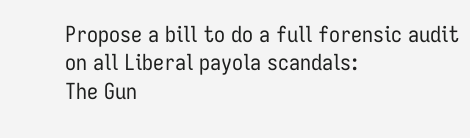Propose a bill to do a full forensic audit on all Liberal payola scandals:
The Gun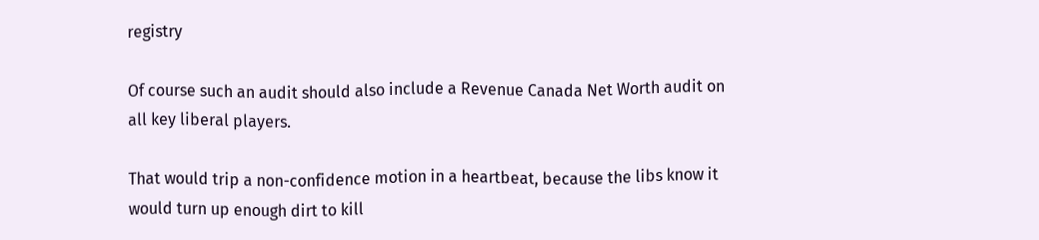registry

Of course such an audit should also include a Revenue Canada Net Worth audit on all key liberal players.

That would trip a non-confidence motion in a heartbeat, because the libs know it would turn up enough dirt to kill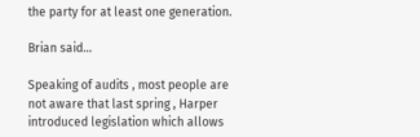the party for at least one generation.

Brian said...

Speaking of audits , most people are not aware that last spring , Harper introduced legislation which allows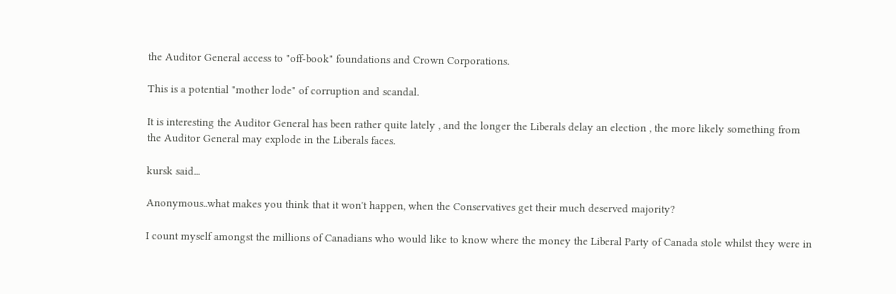the Auditor General access to "off-book" foundations and Crown Corporations.

This is a potential "mother lode" of corruption and scandal.

It is interesting the Auditor General has been rather quite lately , and the longer the Liberals delay an election , the more likely something from the Auditor General may explode in the Liberals faces.

kursk said...

Anonymous..what makes you think that it won't happen, when the Conservatives get their much deserved majority?

I count myself amongst the millions of Canadians who would like to know where the money the Liberal Party of Canada stole whilst they were in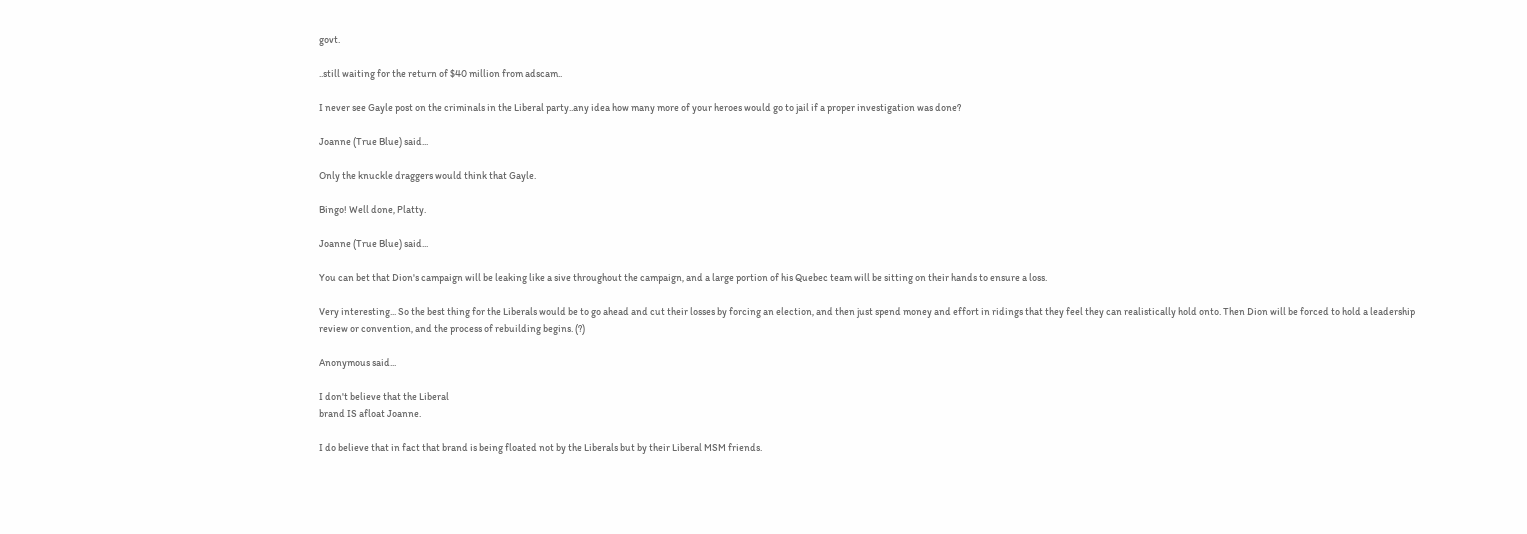govt.

..still waiting for the return of $40 million from adscam..

I never see Gayle post on the criminals in the Liberal party..any idea how many more of your heroes would go to jail if a proper investigation was done?

Joanne (True Blue) said...

Only the knuckle draggers would think that Gayle.

Bingo! Well done, Platty.

Joanne (True Blue) said...

You can bet that Dion's campaign will be leaking like a sive throughout the campaign, and a large portion of his Quebec team will be sitting on their hands to ensure a loss.

Very interesting... So the best thing for the Liberals would be to go ahead and cut their losses by forcing an election, and then just spend money and effort in ridings that they feel they can realistically hold onto. Then Dion will be forced to hold a leadership review or convention, and the process of rebuilding begins. (?)

Anonymous said...

I don't believe that the Liberal
brand IS afloat Joanne.

I do believe that in fact that brand is being floated not by the Liberals but by their Liberal MSM friends.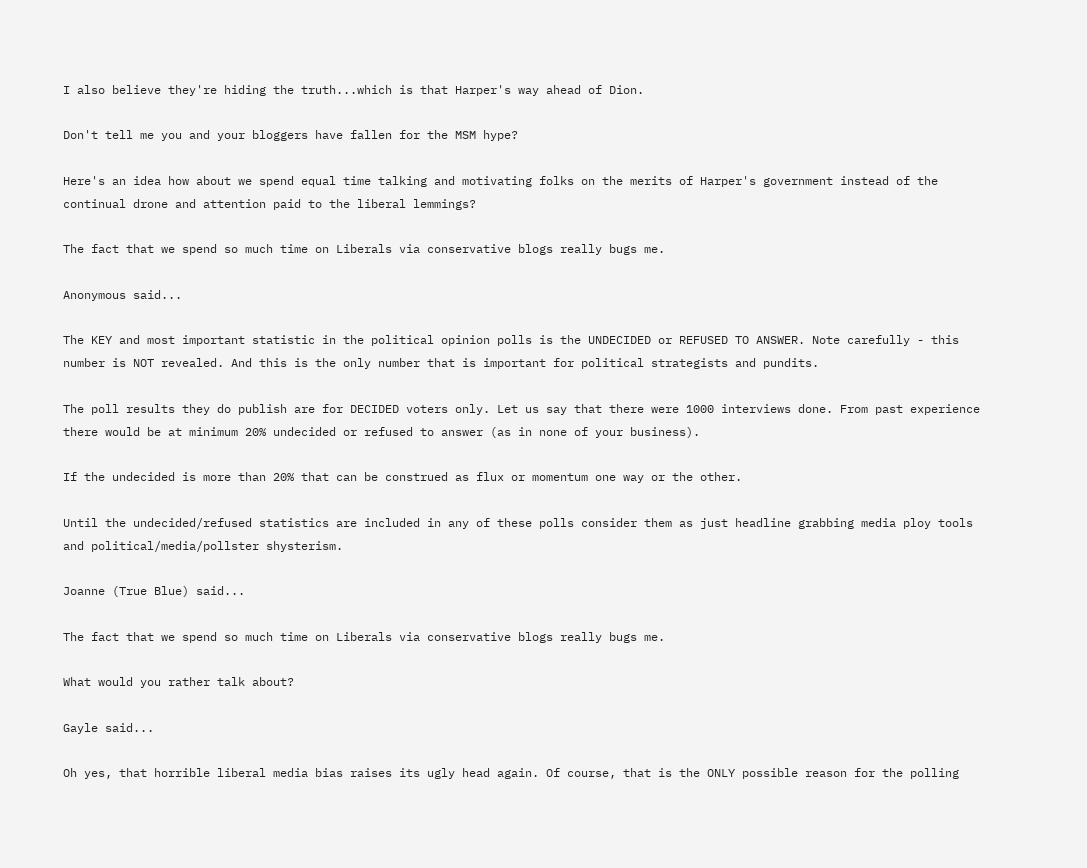I also believe they're hiding the truth...which is that Harper's way ahead of Dion.

Don't tell me you and your bloggers have fallen for the MSM hype?

Here's an idea how about we spend equal time talking and motivating folks on the merits of Harper's government instead of the continual drone and attention paid to the liberal lemmings?

The fact that we spend so much time on Liberals via conservative blogs really bugs me.

Anonymous said...

The KEY and most important statistic in the political opinion polls is the UNDECIDED or REFUSED TO ANSWER. Note carefully - this number is NOT revealed. And this is the only number that is important for political strategists and pundits.

The poll results they do publish are for DECIDED voters only. Let us say that there were 1000 interviews done. From past experience there would be at minimum 20% undecided or refused to answer (as in none of your business).

If the undecided is more than 20% that can be construed as flux or momentum one way or the other.

Until the undecided/refused statistics are included in any of these polls consider them as just headline grabbing media ploy tools and political/media/pollster shysterism.

Joanne (True Blue) said...

The fact that we spend so much time on Liberals via conservative blogs really bugs me.

What would you rather talk about?

Gayle said...

Oh yes, that horrible liberal media bias raises its ugly head again. Of course, that is the ONLY possible reason for the polling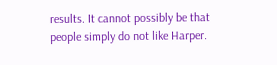results. It cannot possibly be that people simply do not like Harper.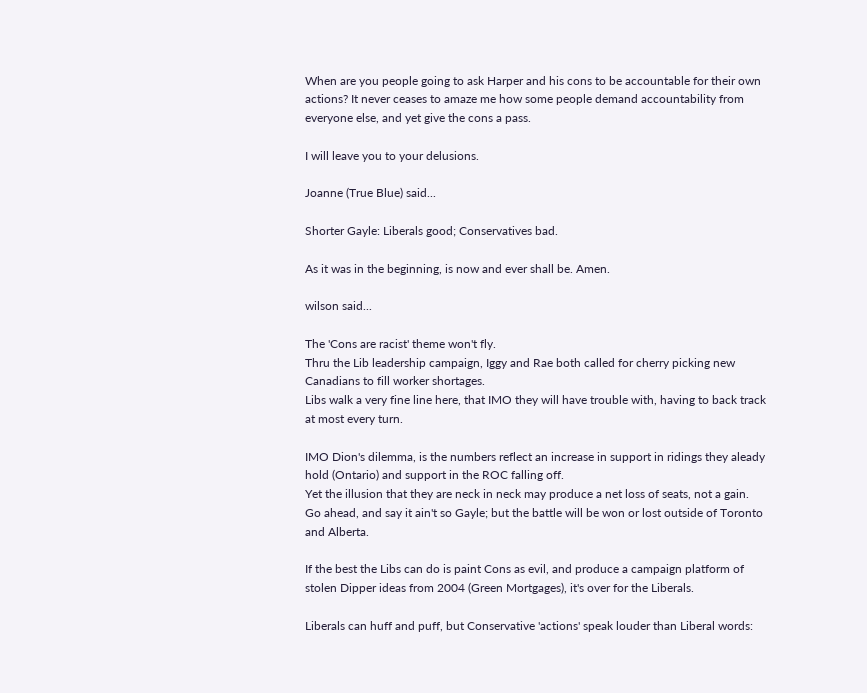When are you people going to ask Harper and his cons to be accountable for their own actions? It never ceases to amaze me how some people demand accountability from everyone else, and yet give the cons a pass.

I will leave you to your delusions.

Joanne (True Blue) said...

Shorter Gayle: Liberals good; Conservatives bad.

As it was in the beginning, is now and ever shall be. Amen.

wilson said...

The 'Cons are racist' theme won't fly.
Thru the Lib leadership campaign, Iggy and Rae both called for cherry picking new Canadians to fill worker shortages.
Libs walk a very fine line here, that IMO they will have trouble with, having to back track at most every turn.

IMO Dion's dilemma, is the numbers reflect an increase in support in ridings they aleady hold (Ontario) and support in the ROC falling off.
Yet the illusion that they are neck in neck may produce a net loss of seats, not a gain.
Go ahead, and say it ain't so Gayle; but the battle will be won or lost outside of Toronto and Alberta.

If the best the Libs can do is paint Cons as evil, and produce a campaign platform of stolen Dipper ideas from 2004 (Green Mortgages), it's over for the Liberals.

Liberals can huff and puff, but Conservative 'actions' speak louder than Liberal words: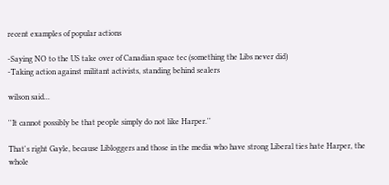recent examples of popular actions

-Saying NO to the US take over of Canadian space tec (something the Libs never did)
-Taking action against militant activists, standing behind sealers

wilson said...

''It cannot possibly be that people simply do not like Harper.''

That's right Gayle, because Libloggers and those in the media who have strong Liberal ties hate Harper, the whole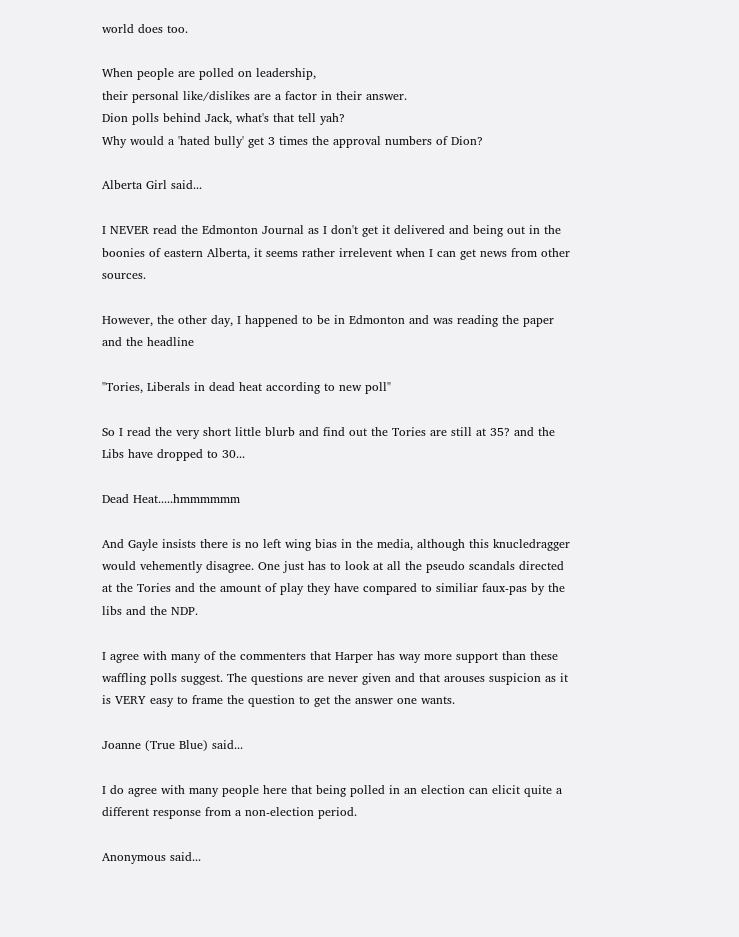world does too.

When people are polled on leadership,
their personal like/dislikes are a factor in their answer.
Dion polls behind Jack, what's that tell yah?
Why would a 'hated bully' get 3 times the approval numbers of Dion?

Alberta Girl said...

I NEVER read the Edmonton Journal as I don't get it delivered and being out in the boonies of eastern Alberta, it seems rather irrelevent when I can get news from other sources.

However, the other day, I happened to be in Edmonton and was reading the paper and the headline

"Tories, Liberals in dead heat according to new poll"

So I read the very short little blurb and find out the Tories are still at 35? and the Libs have dropped to 30...

Dead Heat.....hmmmmmm

And Gayle insists there is no left wing bias in the media, although this knucledragger would vehemently disagree. One just has to look at all the pseudo scandals directed at the Tories and the amount of play they have compared to similiar faux-pas by the libs and the NDP.

I agree with many of the commenters that Harper has way more support than these waffling polls suggest. The questions are never given and that arouses suspicion as it is VERY easy to frame the question to get the answer one wants.

Joanne (True Blue) said...

I do agree with many people here that being polled in an election can elicit quite a different response from a non-election period.

Anonymous said...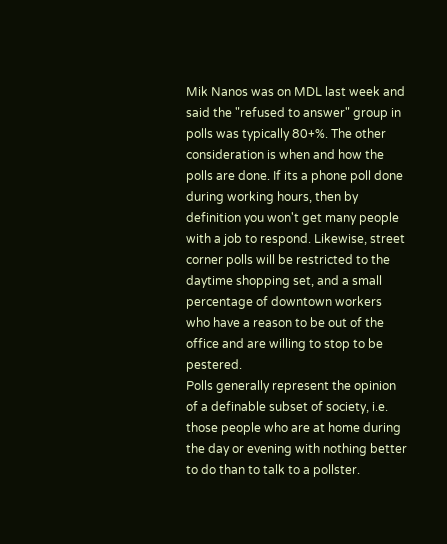Mik Nanos was on MDL last week and said the "refused to answer" group in polls was typically 80+%. The other consideration is when and how the polls are done. If its a phone poll done during working hours, then by definition you won't get many people with a job to respond. Likewise, street corner polls will be restricted to the daytime shopping set, and a small percentage of downtown workers who have a reason to be out of the office and are willing to stop to be pestered.
Polls generally represent the opinion of a definable subset of society, i.e. those people who are at home during the day or evening with nothing better to do than to talk to a pollster.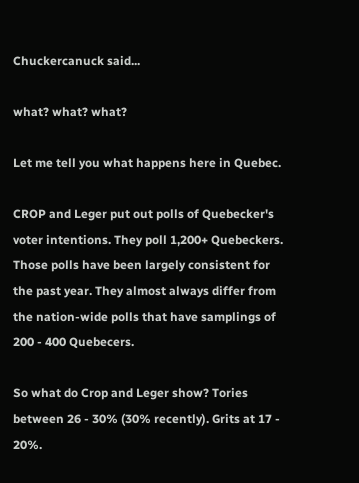Chuckercanuck said...

what? what? what?

Let me tell you what happens here in Quebec.

CROP and Leger put out polls of Quebecker's voter intentions. They poll 1,200+ Quebeckers. Those polls have been largely consistent for the past year. They almost always differ from the nation-wide polls that have samplings of 200 - 400 Quebecers.

So what do Crop and Leger show? Tories between 26 - 30% (30% recently). Grits at 17 - 20%.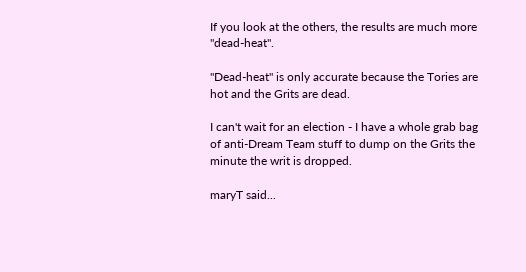If you look at the others, the results are much more "dead-heat".

"Dead-heat" is only accurate because the Tories are hot and the Grits are dead.

I can't wait for an election - I have a whole grab bag of anti-Dream Team stuff to dump on the Grits the minute the writ is dropped.

maryT said...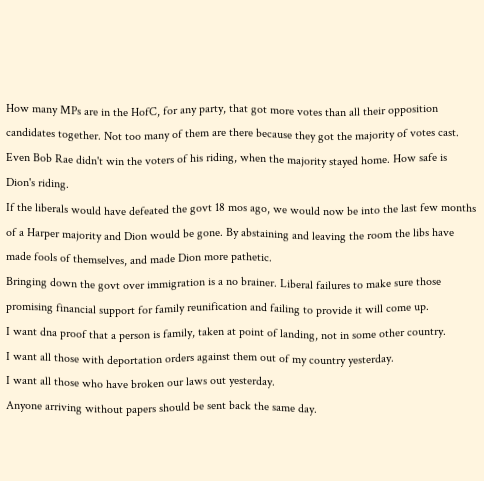How many MPs are in the HofC, for any party, that got more votes than all their opposition candidates together. Not too many of them are there because they got the majority of votes cast. Even Bob Rae didn't win the voters of his riding, when the majority stayed home. How safe is Dion's riding.
If the liberals would have defeated the govt 18 mos ago, we would now be into the last few months of a Harper majority and Dion would be gone. By abstaining and leaving the room the libs have made fools of themselves, and made Dion more pathetic.
Bringing down the govt over immigration is a no brainer. Liberal failures to make sure those promising financial support for family reunification and failing to provide it will come up.
I want dna proof that a person is family, taken at point of landing, not in some other country.
I want all those with deportation orders against them out of my country yesterday.
I want all those who have broken our laws out yesterday.
Anyone arriving without papers should be sent back the same day.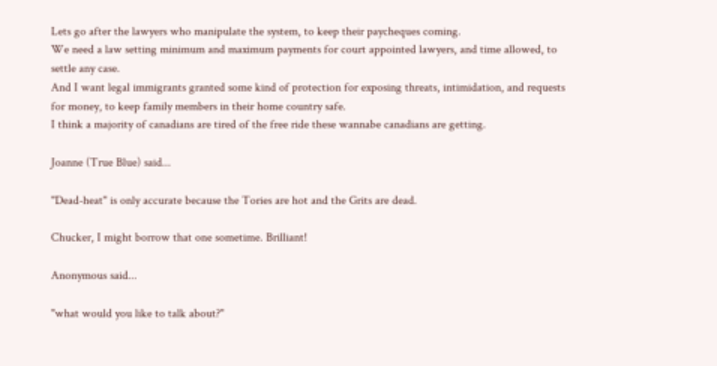Lets go after the lawyers who manipulate the system, to keep their paycheques coming.
We need a law setting minimum and maximum payments for court appointed lawyers, and time allowed, to settle any case.
And I want legal immigrants granted some kind of protection for exposing threats, intimidation, and requests for money, to keep family members in their home country safe.
I think a majority of canadians are tired of the free ride these wannabe canadians are getting.

Joanne (True Blue) said...

"Dead-heat" is only accurate because the Tories are hot and the Grits are dead.

Chucker, I might borrow that one sometime. Brilliant!

Anonymous said...

"what would you like to talk about?"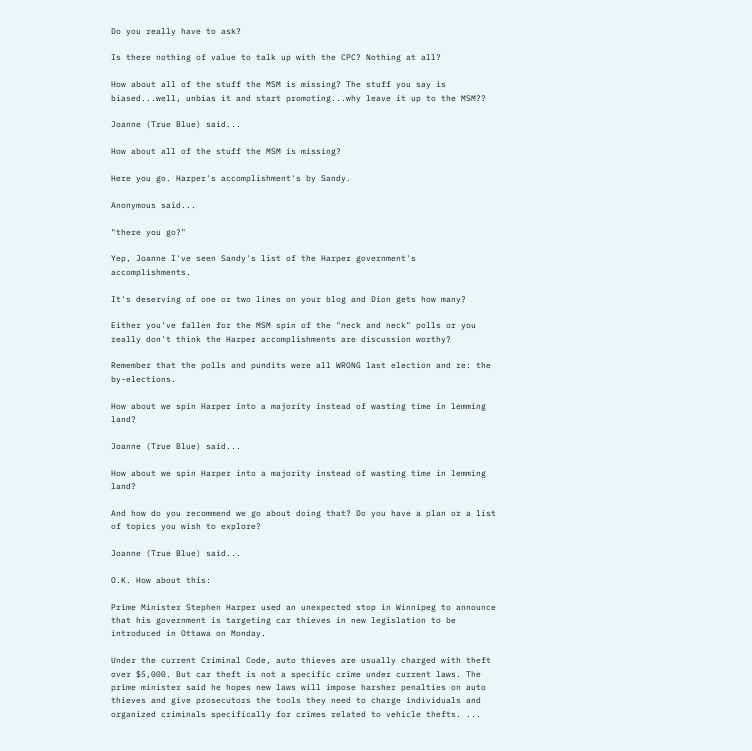Do you really have to ask?

Is there nothing of value to talk up with the CPC? Nothing at all?

How about all of the stuff the MSM is missing? The stuff you say is biased...well, unbias it and start promoting...why leave it up to the MSM??

Joanne (True Blue) said...

How about all of the stuff the MSM is missing?

Here you go. Harper's accomplishment's by Sandy.

Anonymous said...

"there you go?"

Yep, Joanne I've seen Sandy's list of the Harper government's accomplishments.

It's deserving of one or two lines on your blog and Dion gets how many?

Either you've fallen for the MSM spin of the "neck and neck" polls or you really don't think the Harper accomplishments are discussion worthy?

Remember that the polls and pundits were all WRONG last election and re: the by-elections.

How about we spin Harper into a majority instead of wasting time in lemming land?

Joanne (True Blue) said...

How about we spin Harper into a majority instead of wasting time in lemming land?

And how do you recommend we go about doing that? Do you have a plan or a list of topics you wish to explore?

Joanne (True Blue) said...

O.K. How about this:

Prime Minister Stephen Harper used an unexpected stop in Winnipeg to announce that his government is targeting car thieves in new legislation to be introduced in Ottawa on Monday.

Under the current Criminal Code, auto thieves are usually charged with theft over $5,000. But car theft is not a specific crime under current laws. The prime minister said he hopes new laws will impose harsher penalties on auto thieves and give prosecutors the tools they need to charge individuals and organized criminals specifically for crimes related to vehicle thefts. ...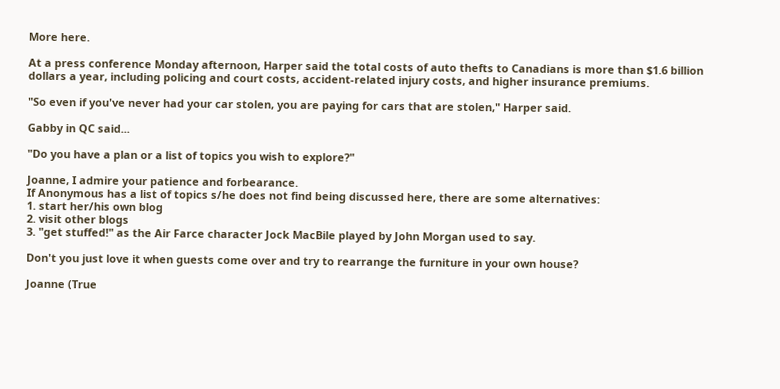More here.

At a press conference Monday afternoon, Harper said the total costs of auto thefts to Canadians is more than $1.6 billion dollars a year, including policing and court costs, accident-related injury costs, and higher insurance premiums.

"So even if you've never had your car stolen, you are paying for cars that are stolen," Harper said.

Gabby in QC said...

"Do you have a plan or a list of topics you wish to explore?"

Joanne, I admire your patience and forbearance.
If Anonymous has a list of topics s/he does not find being discussed here, there are some alternatives:
1. start her/his own blog
2. visit other blogs
3. "get stuffed!" as the Air Farce character Jock MacBile played by John Morgan used to say.

Don't you just love it when guests come over and try to rearrange the furniture in your own house?

Joanne (True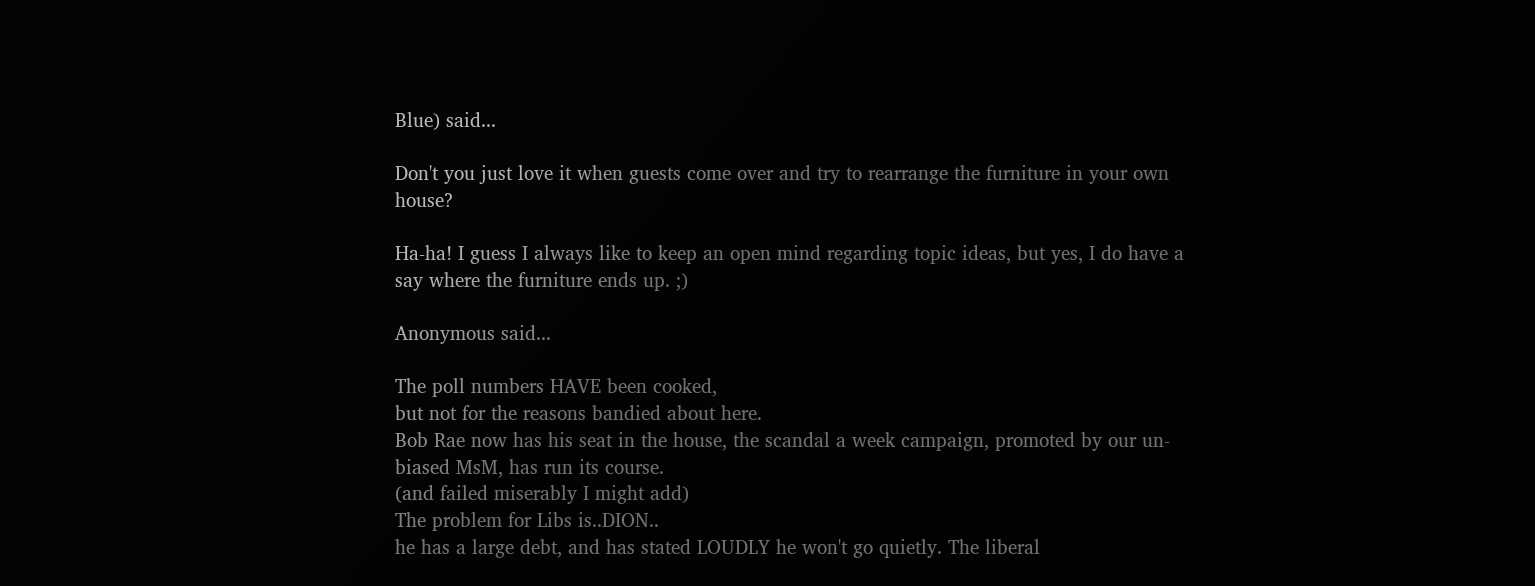Blue) said...

Don't you just love it when guests come over and try to rearrange the furniture in your own house?

Ha-ha! I guess I always like to keep an open mind regarding topic ideas, but yes, I do have a say where the furniture ends up. ;)

Anonymous said...

The poll numbers HAVE been cooked,
but not for the reasons bandied about here.
Bob Rae now has his seat in the house, the scandal a week campaign, promoted by our un-biased MsM, has run its course.
(and failed miserably I might add)
The problem for Libs is..DION..
he has a large debt, and has stated LOUDLY he won't go quietly. The liberal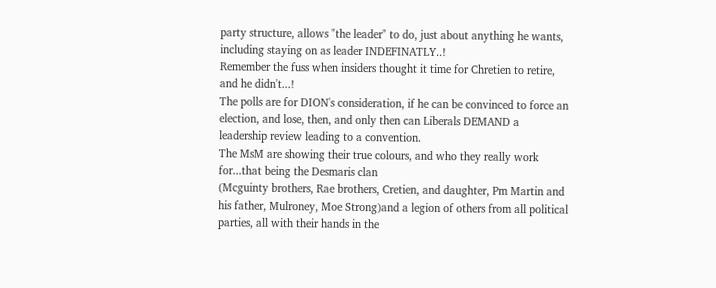party structure, allows "the leader" to do, just about anything he wants, including staying on as leader INDEFINATLY..!
Remember the fuss when insiders thought it time for Chretien to retire, and he didn't...!
The polls are for DION's consideration, if he can be convinced to force an election, and lose, then, and only then can Liberals DEMAND a leadership review leading to a convention.
The MsM are showing their true colours, and who they really work for...that being the Desmaris clan
(Mcguinty brothers, Rae brothers, Cretien, and daughter, Pm Martin and his father, Mulroney, Moe Strong)and a legion of others from all political parties, all with their hands in the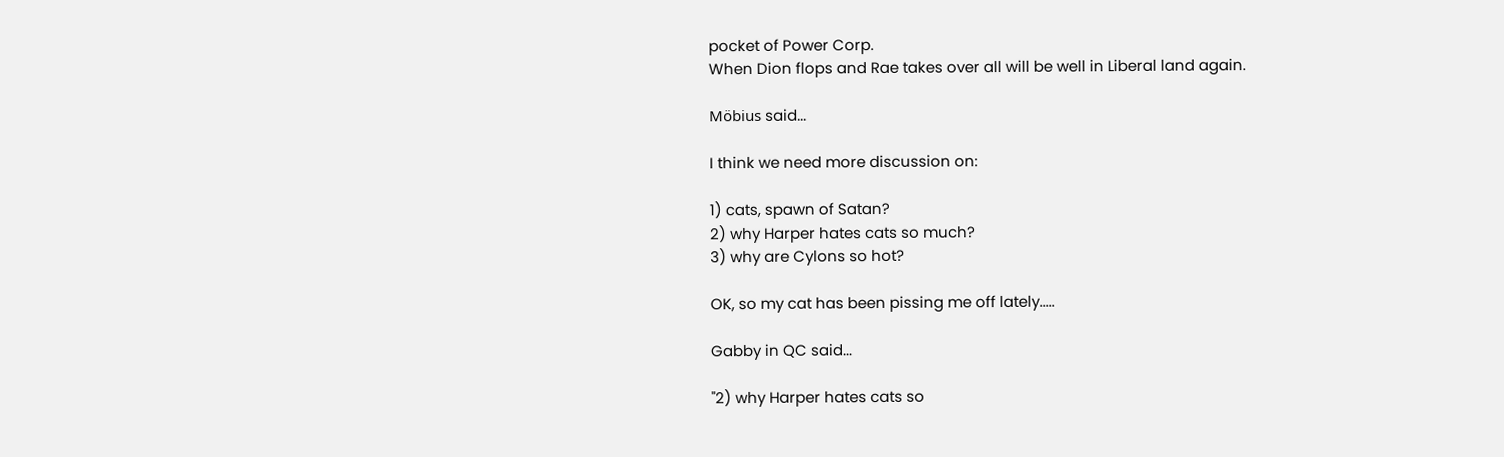pocket of Power Corp.
When Dion flops and Rae takes over all will be well in Liberal land again.

Möbius said...

I think we need more discussion on:

1) cats, spawn of Satan?
2) why Harper hates cats so much?
3) why are Cylons so hot?

OK, so my cat has been pissing me off lately.....

Gabby in QC said...

"2) why Harper hates cats so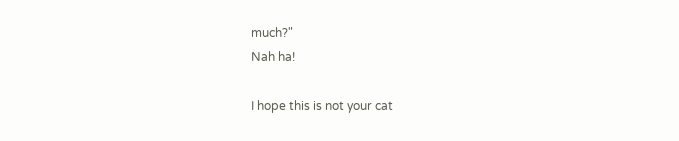much?"
Nah ha!

I hope this is not your cat